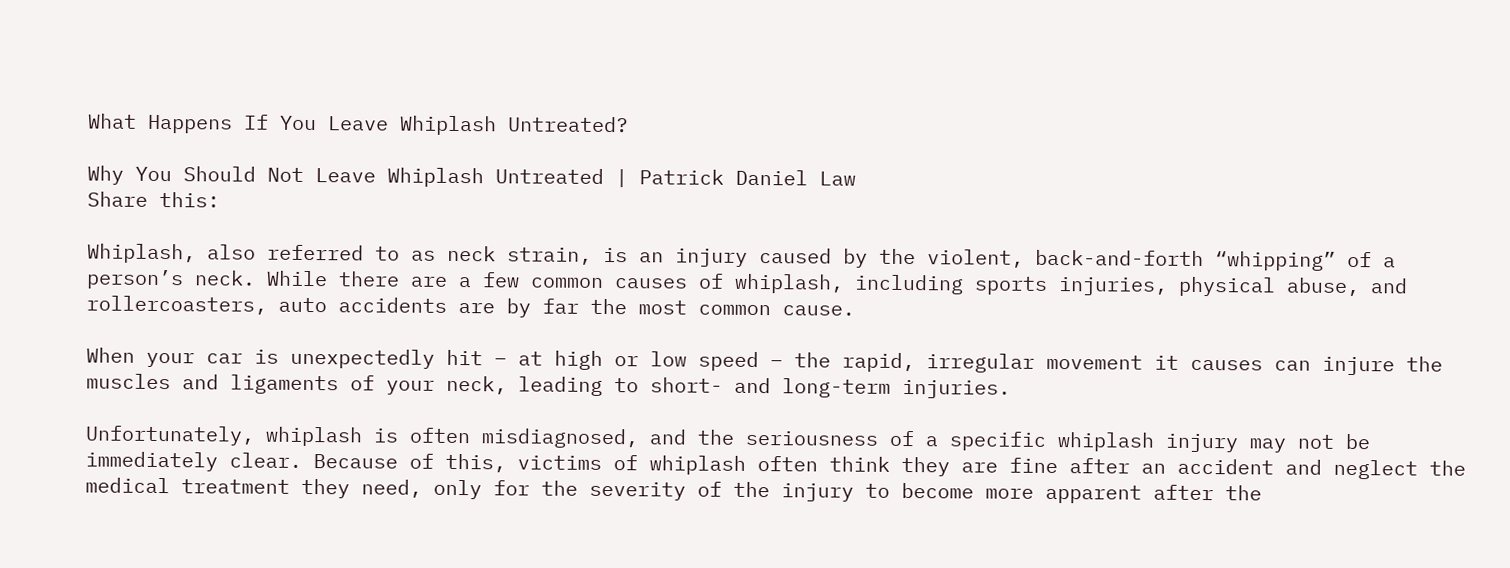What Happens If You Leave Whiplash Untreated?

Why You Should Not Leave Whiplash Untreated | Patrick Daniel Law
Share this:

Whiplash, also referred to as neck strain, is an injury caused by the violent, back-and-forth “whipping” of a person’s neck. While there are a few common causes of whiplash, including sports injuries, physical abuse, and rollercoasters, auto accidents are by far the most common cause.

When your car is unexpectedly hit – at high or low speed – the rapid, irregular movement it causes can injure the muscles and ligaments of your neck, leading to short- and long-term injuries.

Unfortunately, whiplash is often misdiagnosed, and the seriousness of a specific whiplash injury may not be immediately clear. Because of this, victims of whiplash often think they are fine after an accident and neglect the medical treatment they need, only for the severity of the injury to become more apparent after the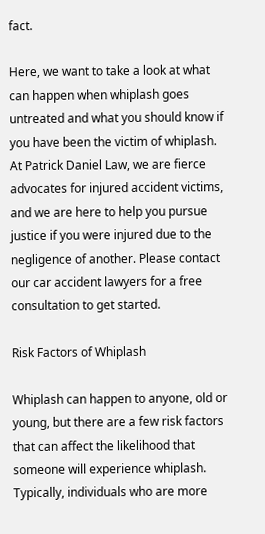fact.

Here, we want to take a look at what can happen when whiplash goes untreated and what you should know if you have been the victim of whiplash. At Patrick Daniel Law, we are fierce advocates for injured accident victims, and we are here to help you pursue justice if you were injured due to the negligence of another. Please contact our car accident lawyers for a free consultation to get started.

Risk Factors of Whiplash

Whiplash can happen to anyone, old or young, but there are a few risk factors that can affect the likelihood that someone will experience whiplash. Typically, individuals who are more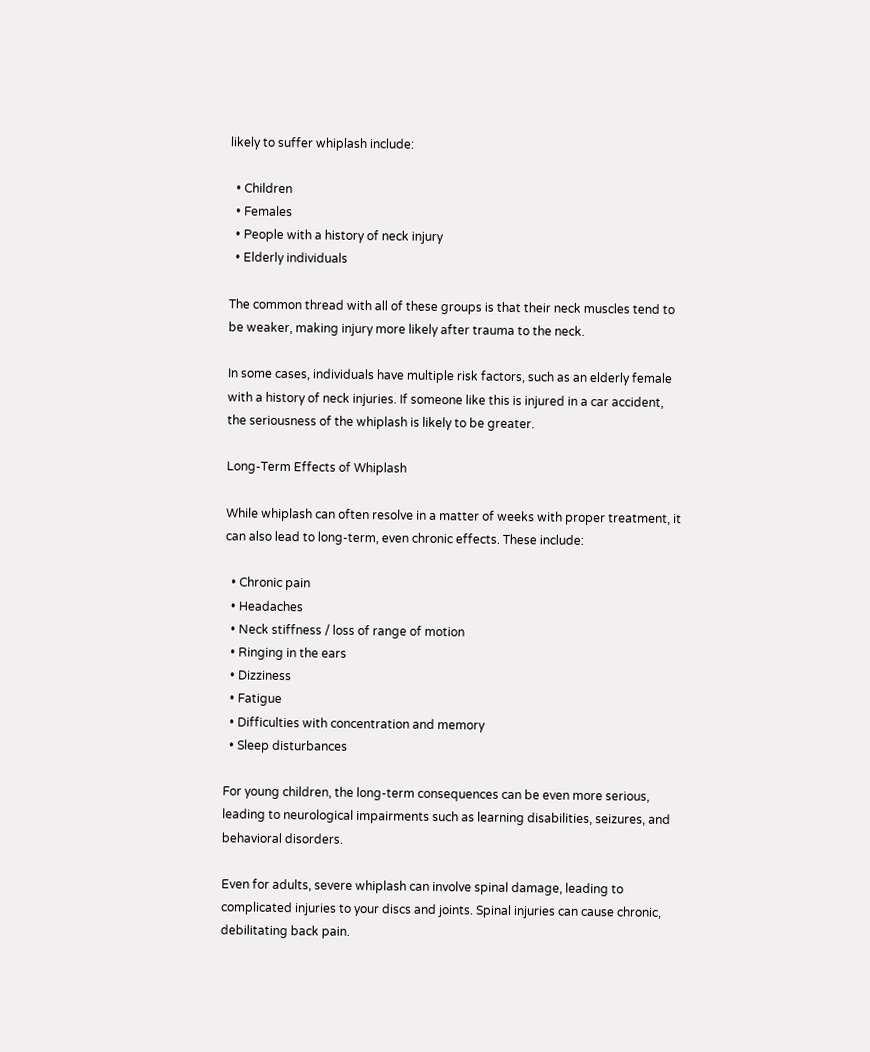likely to suffer whiplash include:

  • Children
  • Females
  • People with a history of neck injury
  • Elderly individuals

The common thread with all of these groups is that their neck muscles tend to be weaker, making injury more likely after trauma to the neck.

In some cases, individuals have multiple risk factors, such as an elderly female with a history of neck injuries. If someone like this is injured in a car accident, the seriousness of the whiplash is likely to be greater.

Long-Term Effects of Whiplash

While whiplash can often resolve in a matter of weeks with proper treatment, it can also lead to long-term, even chronic effects. These include:

  • Chronic pain
  • Headaches
  • Neck stiffness / loss of range of motion
  • Ringing in the ears
  • Dizziness
  • Fatigue
  • Difficulties with concentration and memory
  • Sleep disturbances

For young children, the long-term consequences can be even more serious, leading to neurological impairments such as learning disabilities, seizures, and behavioral disorders.

Even for adults, severe whiplash can involve spinal damage, leading to complicated injuries to your discs and joints. Spinal injuries can cause chronic, debilitating back pain.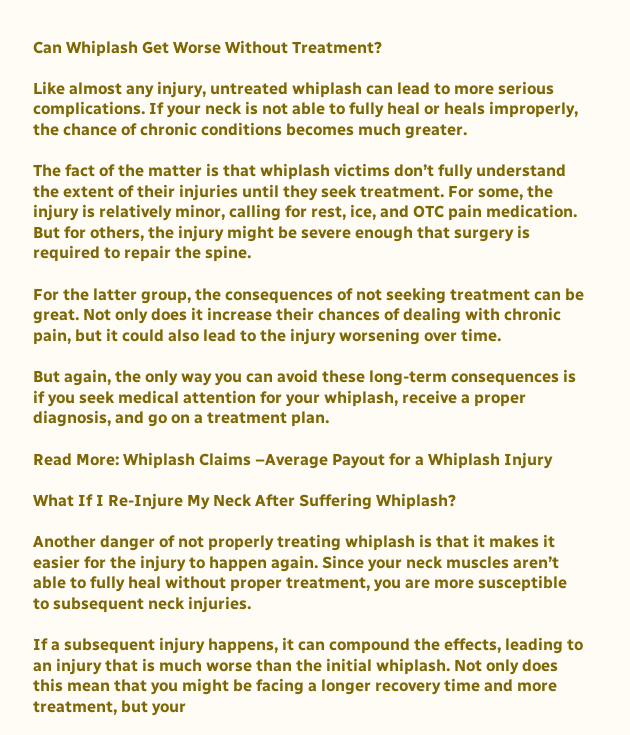Can Whiplash Get Worse Without Treatment?

Like almost any injury, untreated whiplash can lead to more serious complications. If your neck is not able to fully heal or heals improperly, the chance of chronic conditions becomes much greater.

The fact of the matter is that whiplash victims don’t fully understand the extent of their injuries until they seek treatment. For some, the injury is relatively minor, calling for rest, ice, and OTC pain medication. But for others, the injury might be severe enough that surgery is required to repair the spine.

For the latter group, the consequences of not seeking treatment can be great. Not only does it increase their chances of dealing with chronic pain, but it could also lead to the injury worsening over time.

But again, the only way you can avoid these long-term consequences is if you seek medical attention for your whiplash, receive a proper diagnosis, and go on a treatment plan.

Read More: Whiplash Claims –Average Payout for a Whiplash Injury

What If I Re-Injure My Neck After Suffering Whiplash?

Another danger of not properly treating whiplash is that it makes it easier for the injury to happen again. Since your neck muscles aren’t able to fully heal without proper treatment, you are more susceptible to subsequent neck injuries.

If a subsequent injury happens, it can compound the effects, leading to an injury that is much worse than the initial whiplash. Not only does this mean that you might be facing a longer recovery time and more treatment, but your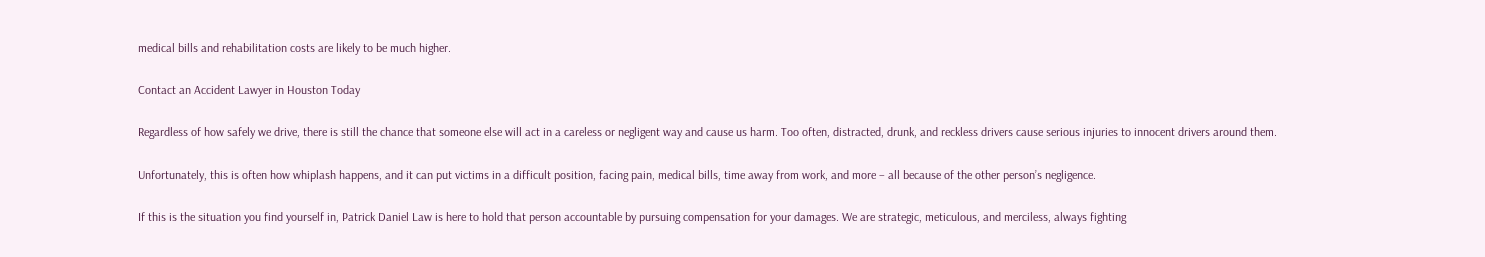medical bills and rehabilitation costs are likely to be much higher.

Contact an Accident Lawyer in Houston Today

Regardless of how safely we drive, there is still the chance that someone else will act in a careless or negligent way and cause us harm. Too often, distracted, drunk, and reckless drivers cause serious injuries to innocent drivers around them.

Unfortunately, this is often how whiplash happens, and it can put victims in a difficult position, facing pain, medical bills, time away from work, and more – all because of the other person’s negligence.

If this is the situation you find yourself in, Patrick Daniel Law is here to hold that person accountable by pursuing compensation for your damages. We are strategic, meticulous, and merciless, always fighting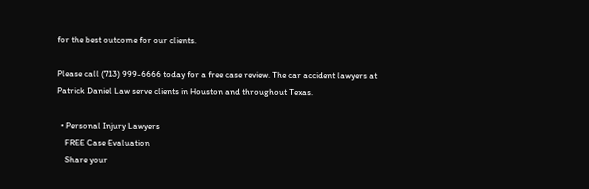for the best outcome for our clients.

Please call (713) 999-6666 today for a free case review. The car accident lawyers at Patrick Daniel Law serve clients in Houston and throughout Texas.

  • Personal Injury Lawyers
    FREE Case Evaluation
    Share your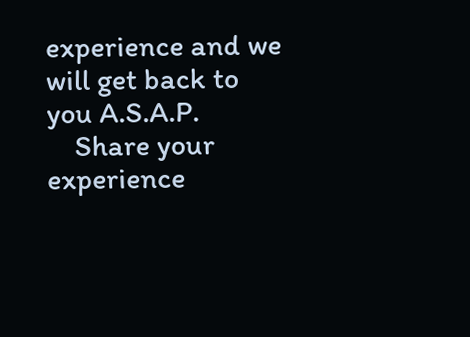experience and we will get back to you A.S.A.P.
    Share your experience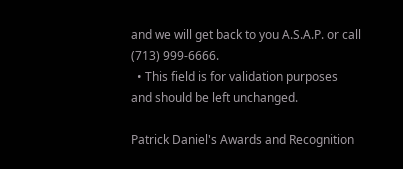and we will get back to you A.S.A.P. or call (713) 999-6666.
  • This field is for validation purposes and should be left unchanged.

Patrick Daniel's Awards and Recognition